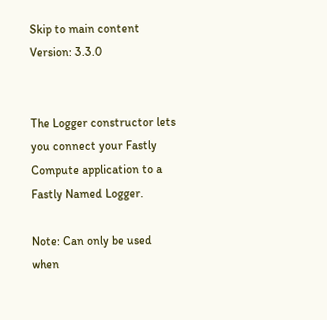Skip to main content
Version: 3.3.0


The Logger constructor lets you connect your Fastly Compute application to a Fastly Named Logger.

Note: Can only be used when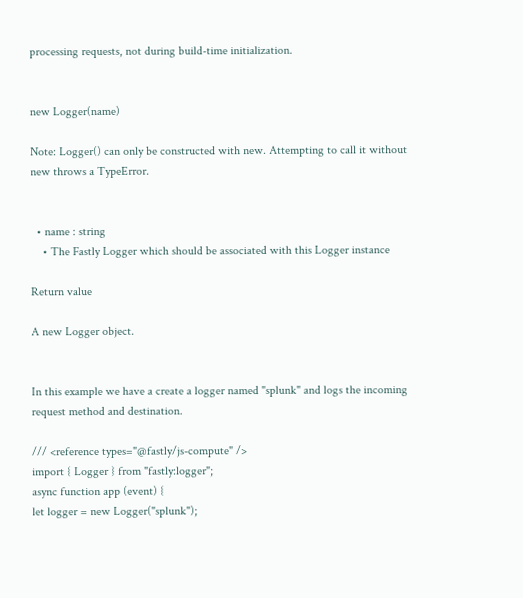processing requests, not during build-time initialization.


new Logger(name)

Note: Logger() can only be constructed with new. Attempting to call it without new throws a TypeError.


  • name : string
    • The Fastly Logger which should be associated with this Logger instance

Return value

A new Logger object.


In this example we have a create a logger named "splunk" and logs the incoming request method and destination.

/// <reference types="@fastly/js-compute" />
import { Logger } from "fastly:logger";
async function app (event) {
let logger = new Logger("splunk");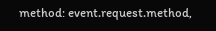method: event.request.method,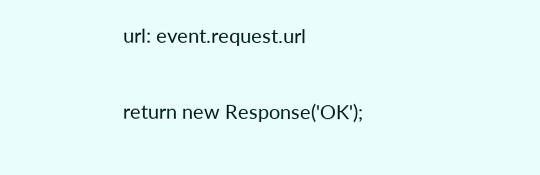url: event.request.url

return new Response('OK');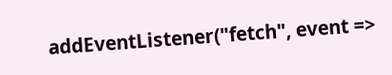addEventListener("fetch", event =>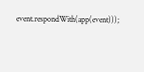event.respondWith(app(event)));